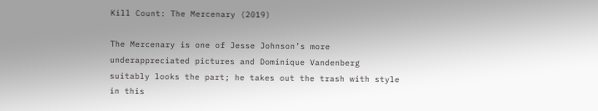Kill Count: The Mercenary (2019)

The Mercenary is one of Jesse Johnson’s more underappreciated pictures and Dominique Vandenberg suitably looks the part; he takes out the trash with style in this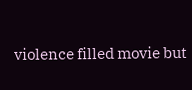violence filled movie but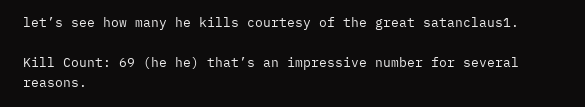let’s see how many he kills courtesy of the great satanclaus1.

Kill Count: 69 (he he) that’s an impressive number for several reasons.